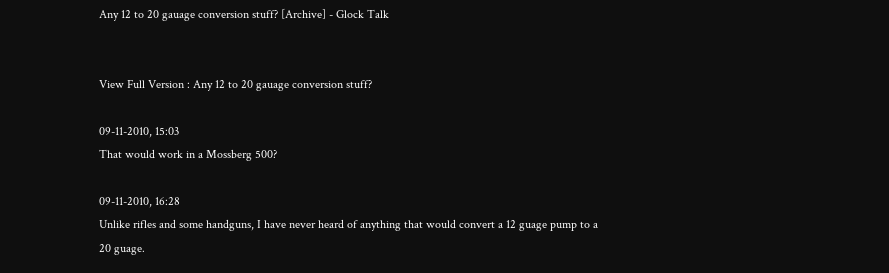Any 12 to 20 gauage conversion stuff? [Archive] - Glock Talk


View Full Version : Any 12 to 20 gauage conversion stuff?

09-11-2010, 15:03
That would work in a Mossberg 500?

09-11-2010, 16:28
Unlike rifles and some handguns, I have never heard of anything that would convert a 12 guage pump to a 20 guage.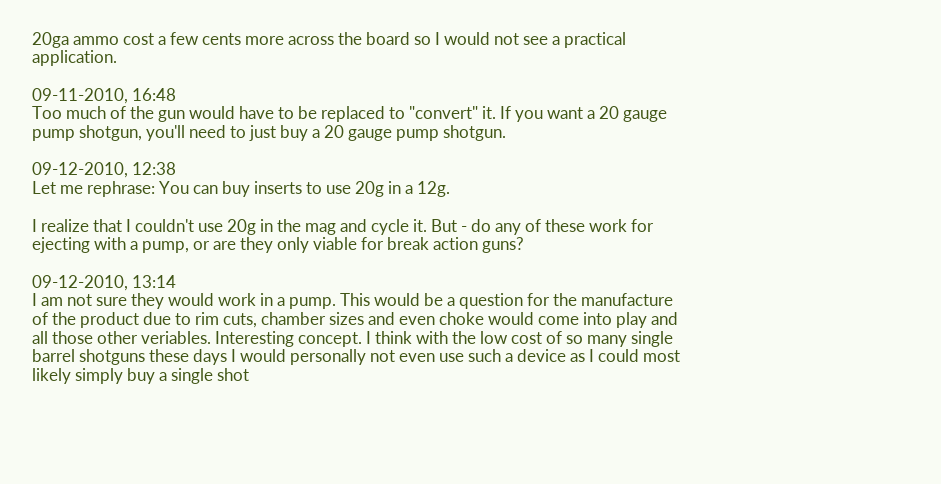20ga ammo cost a few cents more across the board so I would not see a practical application.

09-11-2010, 16:48
Too much of the gun would have to be replaced to "convert" it. If you want a 20 gauge pump shotgun, you'll need to just buy a 20 gauge pump shotgun.

09-12-2010, 12:38
Let me rephrase: You can buy inserts to use 20g in a 12g.

I realize that I couldn't use 20g in the mag and cycle it. But - do any of these work for ejecting with a pump, or are they only viable for break action guns?

09-12-2010, 13:14
I am not sure they would work in a pump. This would be a question for the manufacture of the product due to rim cuts, chamber sizes and even choke would come into play and all those other veriables. Interesting concept. I think with the low cost of so many single barrel shotguns these days I would personally not even use such a device as I could most likely simply buy a single shot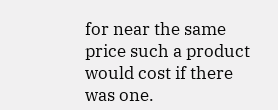for near the same price such a product would cost if there was one.